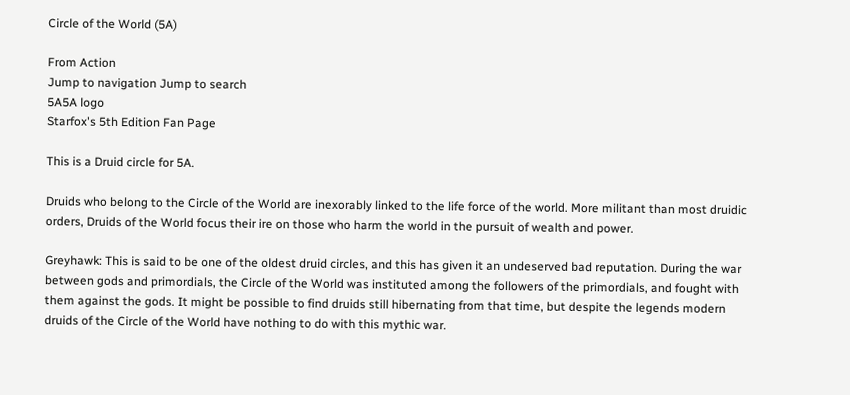Circle of the World (5A)

From Action
Jump to navigation Jump to search
5A5A logo
Starfox's 5th Edition Fan Page

This is a Druid circle for 5A.

Druids who belong to the Circle of the World are inexorably linked to the life force of the world. More militant than most druidic orders, Druids of the World focus their ire on those who harm the world in the pursuit of wealth and power.

Greyhawk: This is said to be one of the oldest druid circles, and this has given it an undeserved bad reputation. During the war between gods and primordials, the Circle of the World was instituted among the followers of the primordials, and fought with them against the gods. It might be possible to find druids still hibernating from that time, but despite the legends modern druids of the Circle of the World have nothing to do with this mythic war.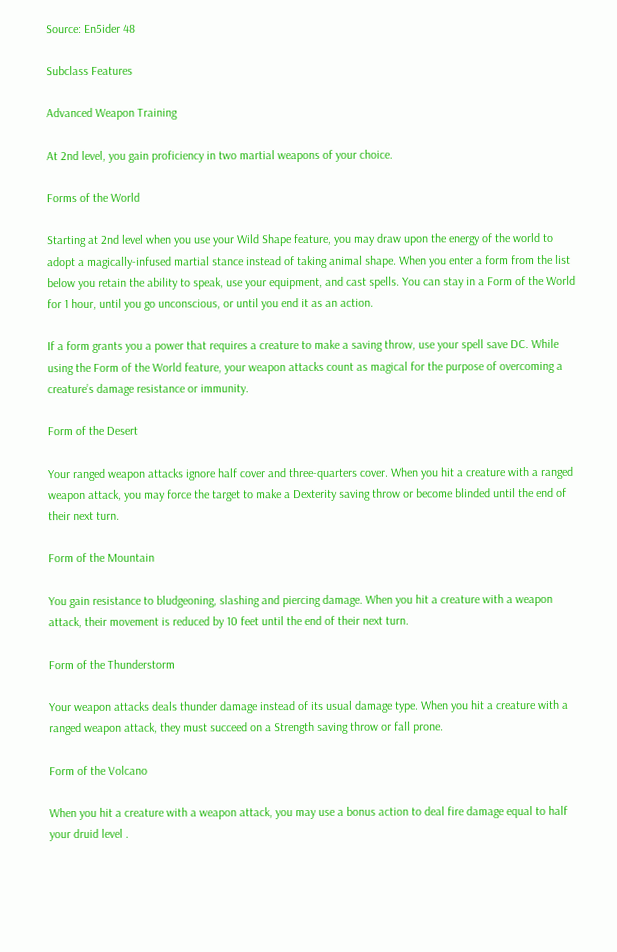Source: En5ider 48

Subclass Features

Advanced Weapon Training

At 2nd level, you gain proficiency in two martial weapons of your choice.

Forms of the World

Starting at 2nd level when you use your Wild Shape feature, you may draw upon the energy of the world to adopt a magically-infused martial stance instead of taking animal shape. When you enter a form from the list below you retain the ability to speak, use your equipment, and cast spells. You can stay in a Form of the World for 1 hour, until you go unconscious, or until you end it as an action.

If a form grants you a power that requires a creature to make a saving throw, use your spell save DC. While using the Form of the World feature, your weapon attacks count as magical for the purpose of overcoming a creature’s damage resistance or immunity.

Form of the Desert

Your ranged weapon attacks ignore half cover and three-quarters cover. When you hit a creature with a ranged weapon attack, you may force the target to make a Dexterity saving throw or become blinded until the end of their next turn.

Form of the Mountain

You gain resistance to bludgeoning, slashing and piercing damage. When you hit a creature with a weapon attack, their movement is reduced by 10 feet until the end of their next turn.

Form of the Thunderstorm

Your weapon attacks deals thunder damage instead of its usual damage type. When you hit a creature with a ranged weapon attack, they must succeed on a Strength saving throw or fall prone.

Form of the Volcano

When you hit a creature with a weapon attack, you may use a bonus action to deal fire damage equal to half your druid level .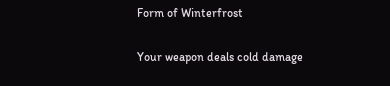Form of Winterfrost

Your weapon deals cold damage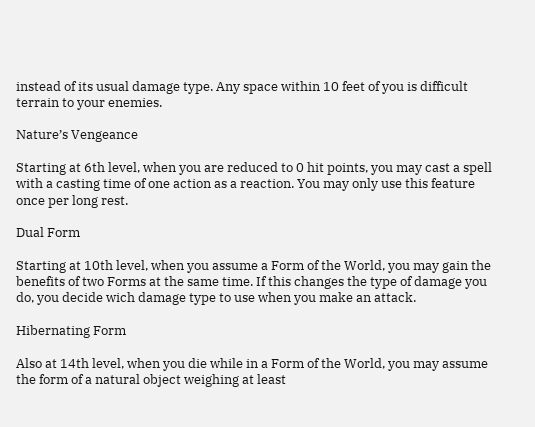instead of its usual damage type. Any space within 10 feet of you is difficult terrain to your enemies.

Nature’s Vengeance

Starting at 6th level, when you are reduced to 0 hit points, you may cast a spell with a casting time of one action as a reaction. You may only use this feature once per long rest.

Dual Form

Starting at 10th level, when you assume a Form of the World, you may gain the benefits of two Forms at the same time. If this changes the type of damage you do, you decide wich damage type to use when you make an attack.

Hibernating Form

Also at 14th level, when you die while in a Form of the World, you may assume the form of a natural object weighing at least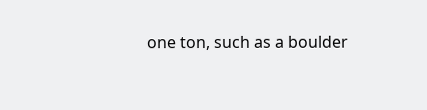one ton, such as a boulder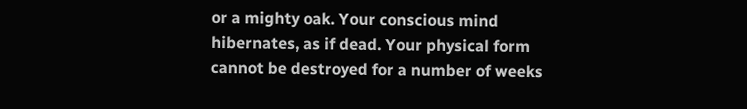or a mighty oak. Your conscious mind hibernates, as if dead. Your physical form cannot be destroyed for a number of weeks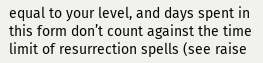equal to your level, and days spent in this form don’t count against the time limit of resurrection spells (see raise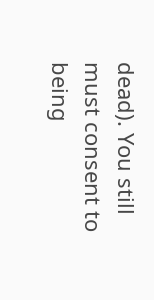dead). You still must consent to being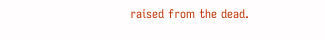raised from the dead.